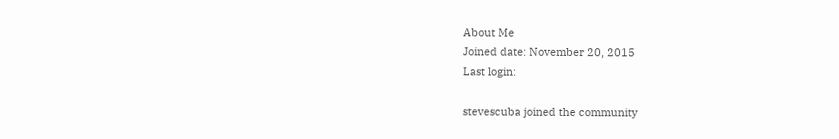About Me
Joined date: November 20, 2015
Last login:

stevescuba joined the community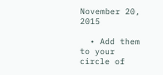November 20, 2015

  • Add them to your circle of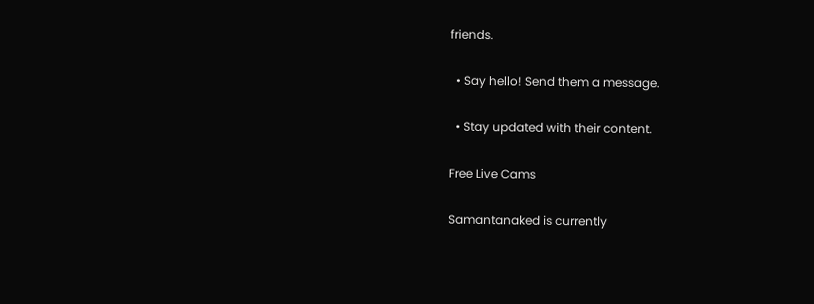friends.

  • Say hello! Send them a message.

  • Stay updated with their content.

Free Live Cams

Samantanaked is currently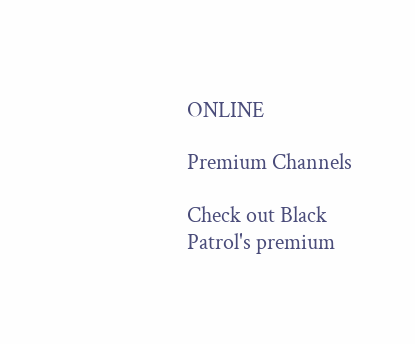ONLINE

Premium Channels

Check out Black Patrol's premium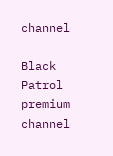channel

Black Patrol premium channel